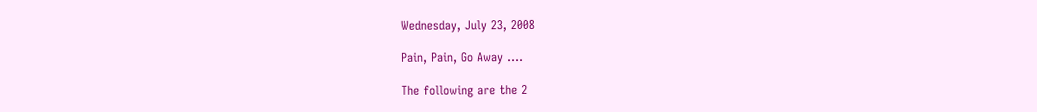Wednesday, July 23, 2008

Pain, Pain, Go Away ....

The following are the 2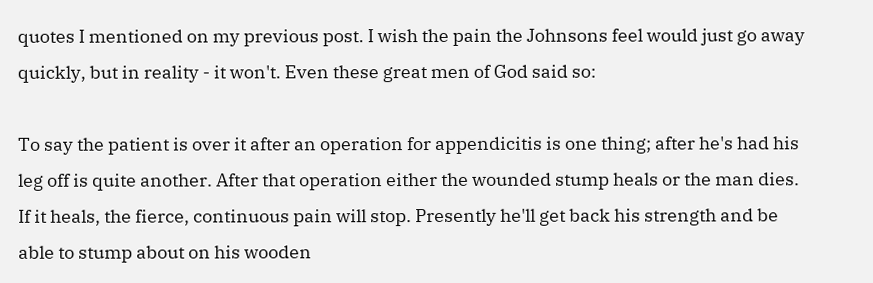quotes I mentioned on my previous post. I wish the pain the Johnsons feel would just go away quickly, but in reality - it won't. Even these great men of God said so:

To say the patient is over it after an operation for appendicitis is one thing; after he's had his leg off is quite another. After that operation either the wounded stump heals or the man dies. If it heals, the fierce, continuous pain will stop. Presently he'll get back his strength and be able to stump about on his wooden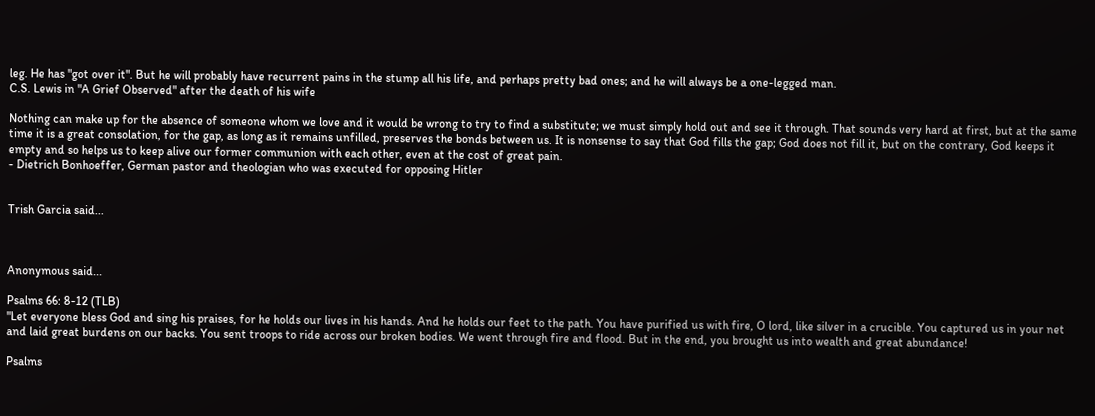leg. He has "got over it". But he will probably have recurrent pains in the stump all his life, and perhaps pretty bad ones; and he will always be a one-legged man.
C.S. Lewis in "A Grief Observed" after the death of his wife

Nothing can make up for the absence of someone whom we love and it would be wrong to try to find a substitute; we must simply hold out and see it through. That sounds very hard at first, but at the same time it is a great consolation, for the gap, as long as it remains unfilled, preserves the bonds between us. It is nonsense to say that God fills the gap; God does not fill it, but on the contrary, God keeps it empty and so helps us to keep alive our former communion with each other, even at the cost of great pain.
- Dietrich Bonhoeffer, German pastor and theologian who was executed for opposing Hitler


Trish Garcia said...



Anonymous said...

Psalms 66: 8-12 (TLB)
"Let everyone bless God and sing his praises, for he holds our lives in his hands. And he holds our feet to the path. You have purified us with fire, O lord, like silver in a crucible. You captured us in your net and laid great burdens on our backs. You sent troops to ride across our broken bodies. We went through fire and flood. But in the end, you brought us into wealth and great abundance!

Psalms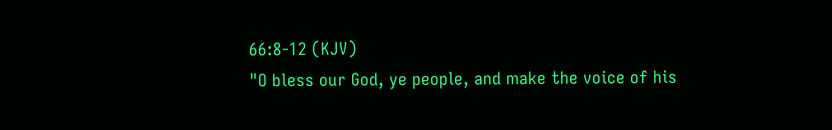66:8-12 (KJV)
"O bless our God, ye people, and make the voice of his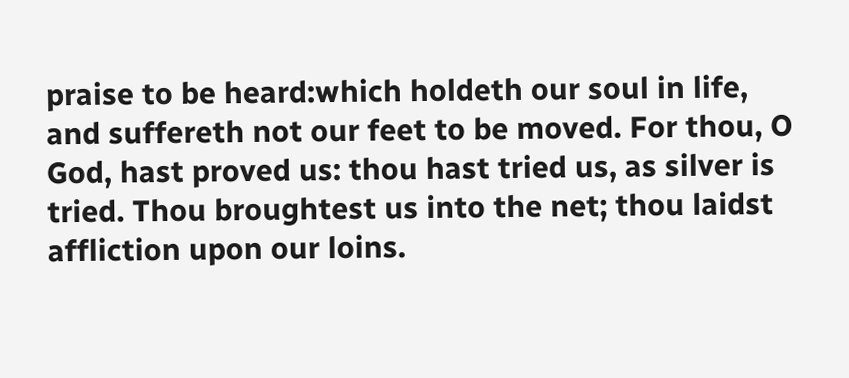praise to be heard:which holdeth our soul in life, and suffereth not our feet to be moved. For thou, O God, hast proved us: thou hast tried us, as silver is tried. Thou broughtest us into the net; thou laidst affliction upon our loins.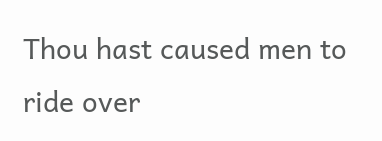Thou hast caused men to ride over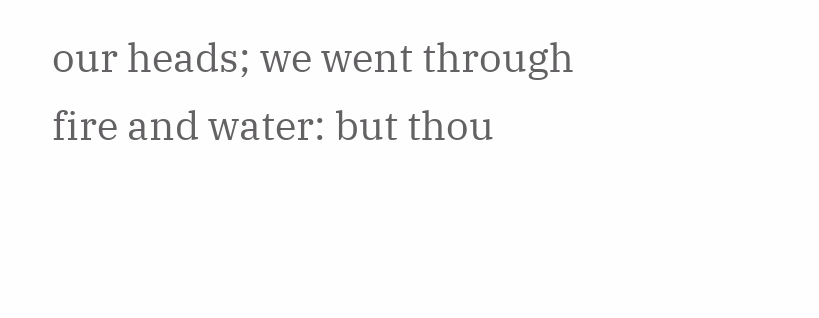our heads; we went through fire and water: but thou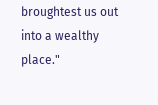broughtest us out into a wealthy place."